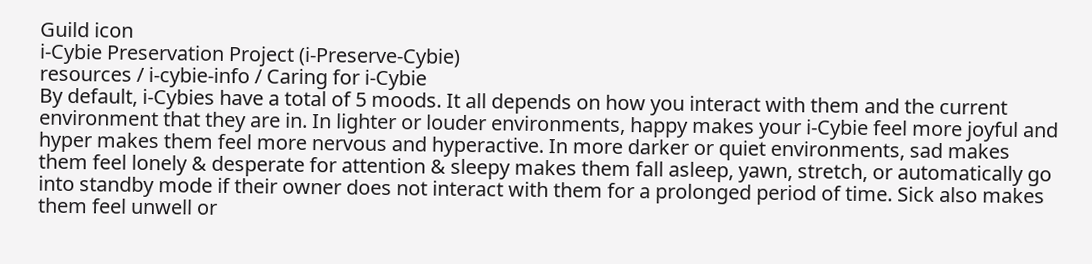Guild icon
i-Cybie Preservation Project (i-Preserve-Cybie)
resources / i-cybie-info / Caring for i-Cybie
By default, i-Cybies have a total of 5 moods. It all depends on how you interact with them and the current environment that they are in. In lighter or louder environments, happy makes your i-Cybie feel more joyful and hyper makes them feel more nervous and hyperactive. In more darker or quiet environments, sad makes them feel lonely & desperate for attention & sleepy makes them fall asleep, yawn, stretch, or automatically go into standby mode if their owner does not interact with them for a prolonged period of time. Sick also makes them feel unwell or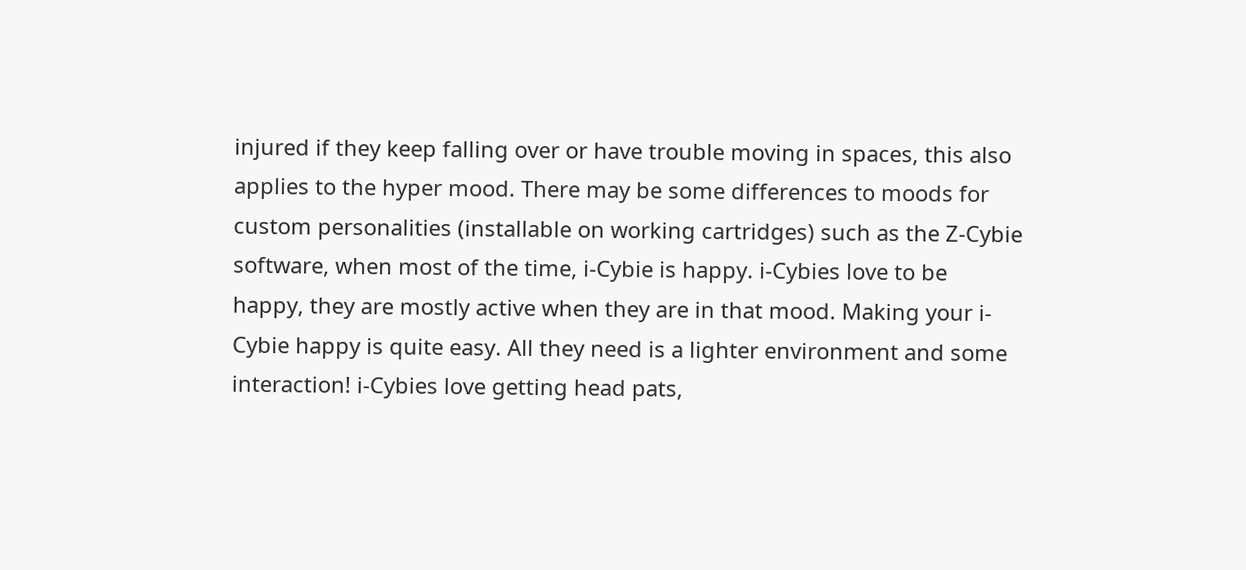injured if they keep falling over or have trouble moving in spaces, this also applies to the hyper mood. There may be some differences to moods for custom personalities (installable on working cartridges) such as the Z-Cybie software, when most of the time, i-Cybie is happy. i-Cybies love to be happy, they are mostly active when they are in that mood. Making your i-Cybie happy is quite easy. All they need is a lighter environment and some interaction! i-Cybies love getting head pats,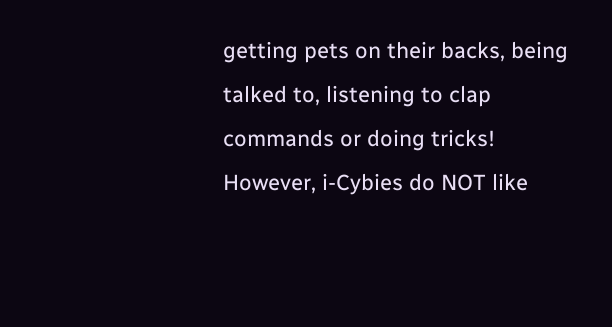getting pets on their backs, being talked to, listening to clap commands or doing tricks! However, i-Cybies do NOT like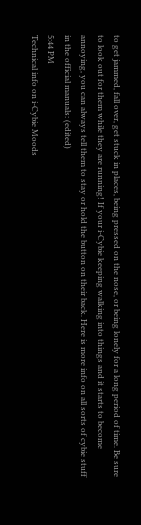to get jammed, fall over, get stuck in places, being pressed on the nose, or being lonely for a long period of time. Be sure to look out for them while they are running! If your i-Cybie keeping walking into things and it starts to become annoying, you can always tell them to stay or hold the button on their back. Here is more info on all sorts of cybie stuff in the official manuals: (edited)
5:44 PM
Technical info on i-Cybie Moods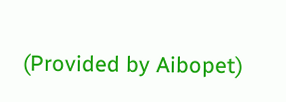(Provided by Aibopet)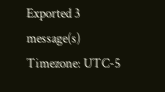Exported 3 message(s)
Timezone: UTC-5